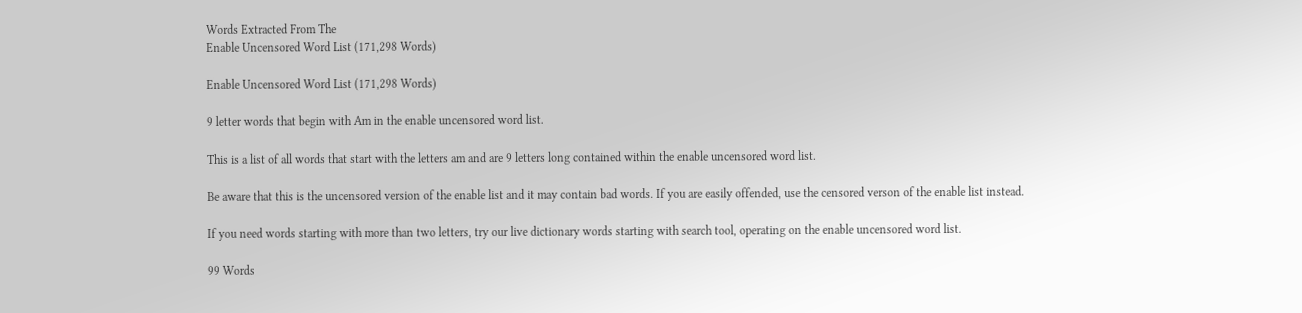Words Extracted From The
Enable Uncensored Word List (171,298 Words)

Enable Uncensored Word List (171,298 Words)

9 letter words that begin with Am in the enable uncensored word list.

This is a list of all words that start with the letters am and are 9 letters long contained within the enable uncensored word list.

Be aware that this is the uncensored version of the enable list and it may contain bad words. If you are easily offended, use the censored verson of the enable list instead.

If you need words starting with more than two letters, try our live dictionary words starting with search tool, operating on the enable uncensored word list.

99 Words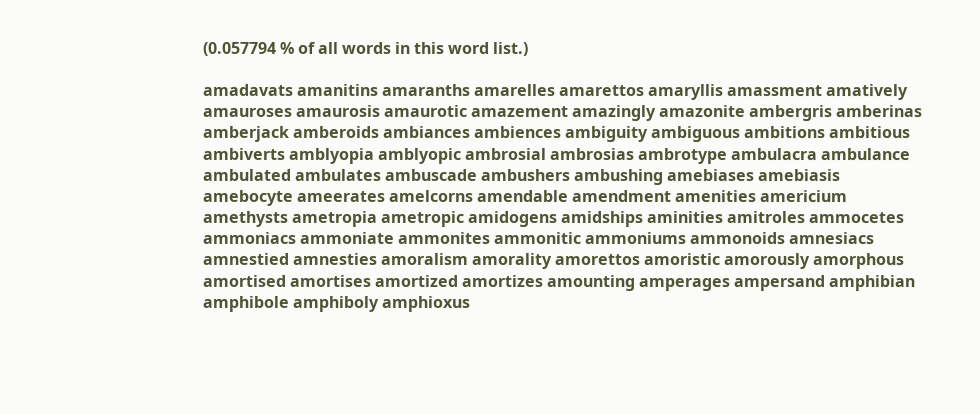(0.057794 % of all words in this word list.)

amadavats amanitins amaranths amarelles amarettos amaryllis amassment amatively amauroses amaurosis amaurotic amazement amazingly amazonite ambergris amberinas amberjack amberoids ambiances ambiences ambiguity ambiguous ambitions ambitious ambiverts amblyopia amblyopic ambrosial ambrosias ambrotype ambulacra ambulance ambulated ambulates ambuscade ambushers ambushing amebiases amebiasis amebocyte ameerates amelcorns amendable amendment amenities americium amethysts ametropia ametropic amidogens amidships aminities amitroles ammocetes ammoniacs ammoniate ammonites ammonitic ammoniums ammonoids amnesiacs amnestied amnesties amoralism amorality amorettos amoristic amorously amorphous amortised amortises amortized amortizes amounting amperages ampersand amphibian amphibole amphiboly amphioxus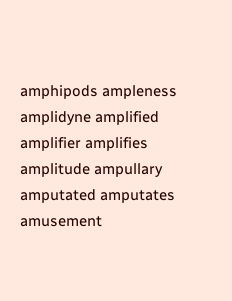amphipods ampleness amplidyne amplified amplifier amplifies amplitude ampullary amputated amputates amusement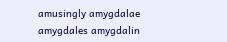amusingly amygdalae amygdales amygdalin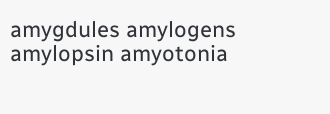amygdules amylogens amylopsin amyotonia